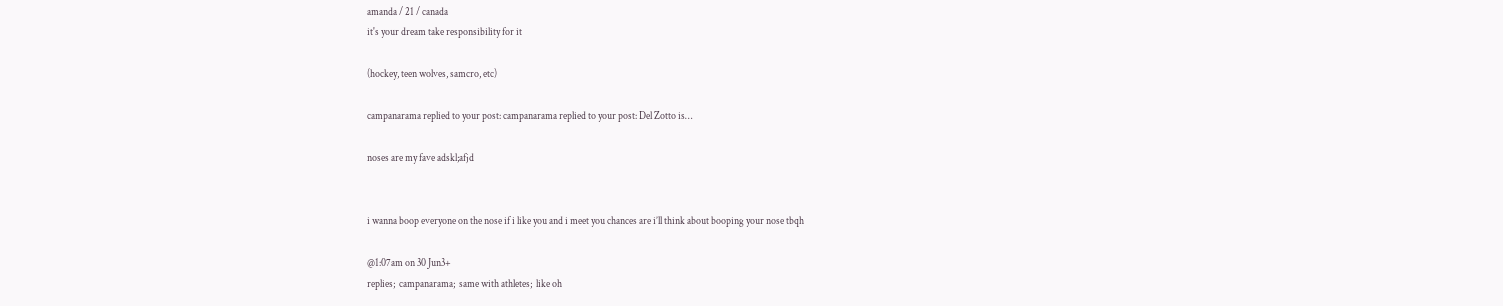amanda / 21 / canada
it's your dream take responsibility for it

(hockey, teen wolves, samcro, etc)

campanarama replied to your post: campanarama replied to your post: Del Zotto is…

noses are my fave adskl;afjd


i wanna boop everyone on the nose if i like you and i meet you chances are i’ll think about booping your nose tbqh

@1:07am on 30 Jun3+
replies;  campanarama;  same with athletes;  like oh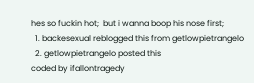hes so fuckin hot;  but i wanna boop his nose first;
  1. backesexual reblogged this from getlowpietrangelo
  2. getlowpietrangelo posted this
coded by ifallontragedy